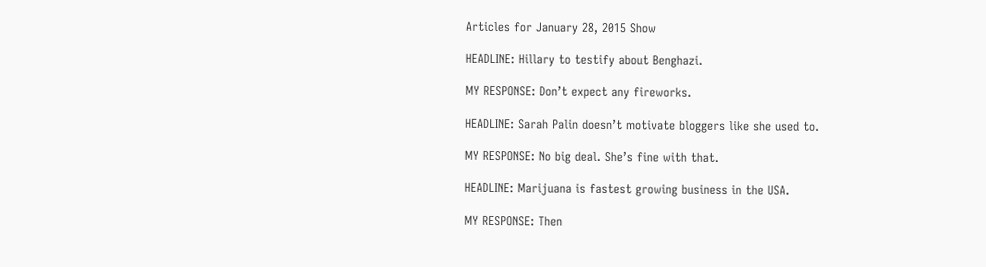Articles for January 28, 2015 Show

HEADLINE: Hillary to testify about Benghazi.

MY RESPONSE: Don’t expect any fireworks.

HEADLINE: Sarah Palin doesn’t motivate bloggers like she used to.

MY RESPONSE: No big deal. She’s fine with that.

HEADLINE: Marijuana is fastest growing business in the USA.

MY RESPONSE: Then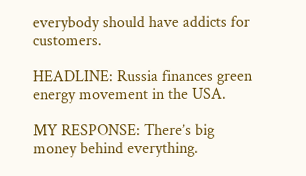everybody should have addicts for customers.

HEADLINE: Russia finances green energy movement in the USA.

MY RESPONSE: There’s big money behind everything.